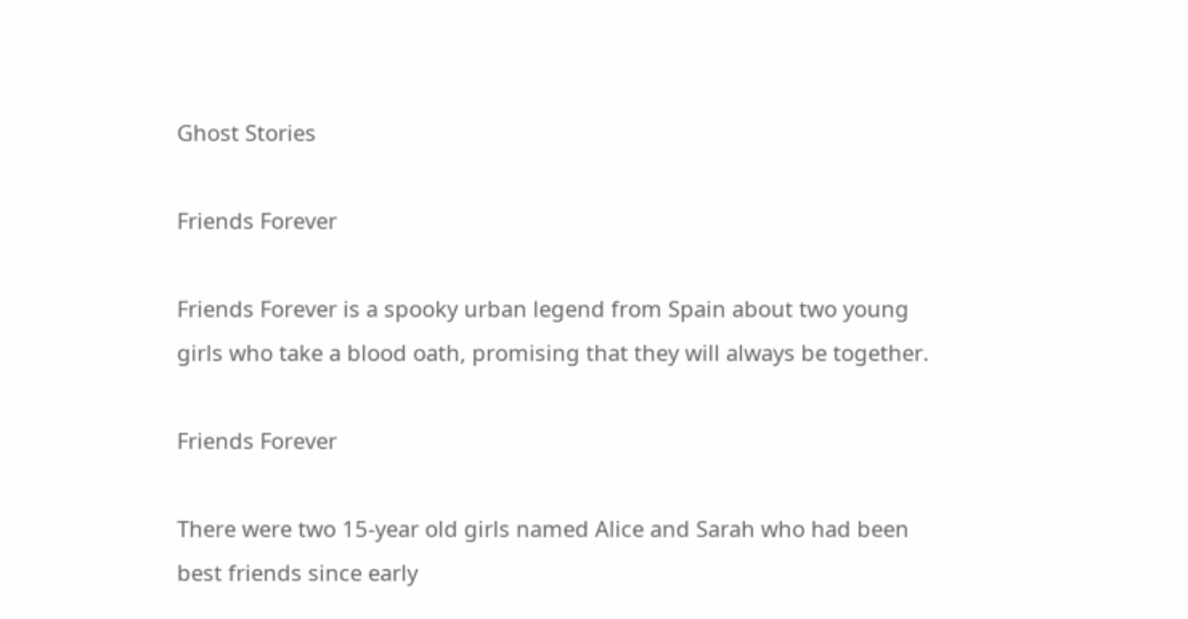Ghost Stories

Friends Forever

Friends Forever is a spooky urban legend from Spain about two young girls who take a blood oath, promising that they will always be together.

Friends Forever

There were two 15-year old girls named Alice and Sarah who had been best friends since early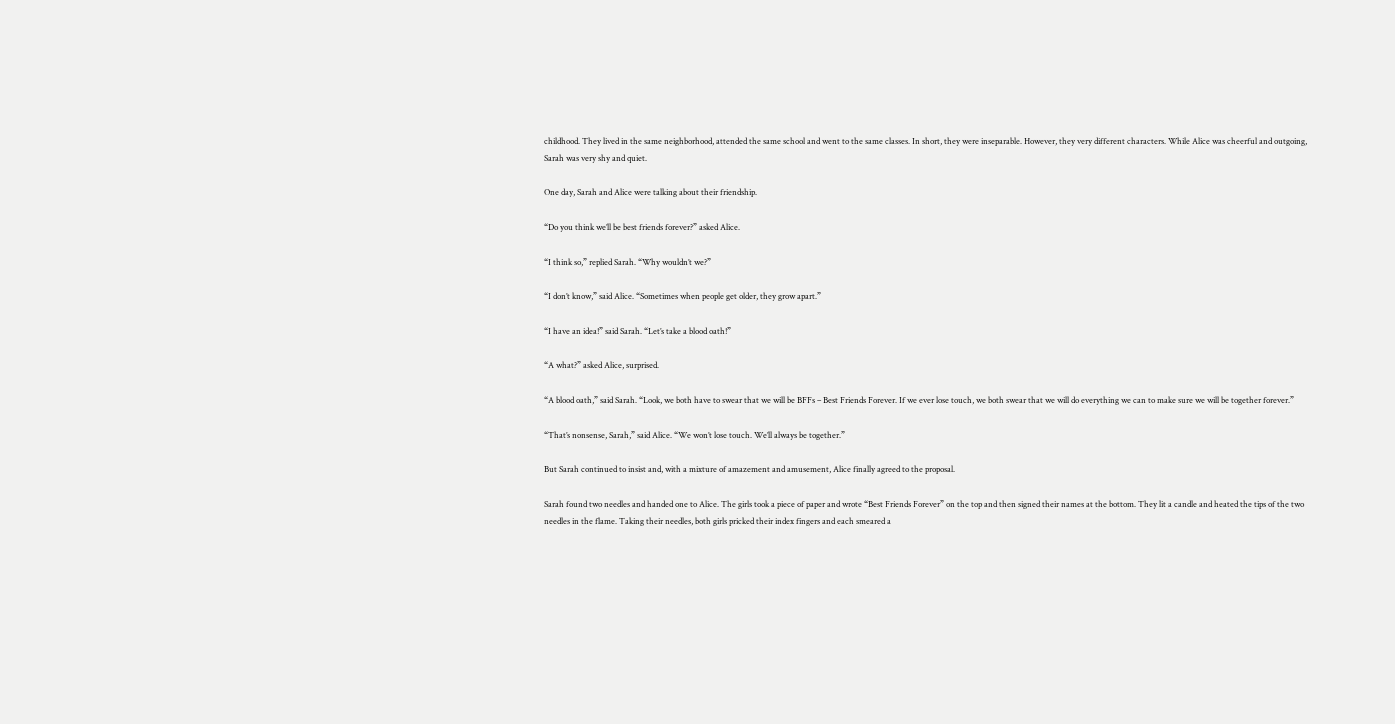childhood. They lived in the same neighborhood, attended the same school and went to the same classes. In short, they were inseparable. However, they very different characters. While Alice was cheerful and outgoing, Sarah was very shy and quiet.

One day, Sarah and Alice were talking about their friendship.

“Do you think we’ll be best friends forever?” asked Alice.

“I think so,” replied Sarah. “Why wouldn’t we?”

“I don’t know,” said Alice. “Sometimes when people get older, they grow apart.”

“I have an idea!” said Sarah. “Let’s take a blood oath!”

“A what?” asked Alice, surprised.

“A blood oath,” said Sarah. “Look, we both have to swear that we will be BFFs – Best Friends Forever. If we ever lose touch, we both swear that we will do everything we can to make sure we will be together forever.”

“That’s nonsense, Sarah,” said Alice. “We won’t lose touch. We’ll always be together.”

But Sarah continued to insist and, with a mixture of amazement and amusement, Alice finally agreed to the proposal.

Sarah found two needles and handed one to Alice. The girls took a piece of paper and wrote “Best Friends Forever” on the top and then signed their names at the bottom. They lit a candle and heated the tips of the two needles in the flame. Taking their needles, both girls pricked their index fingers and each smeared a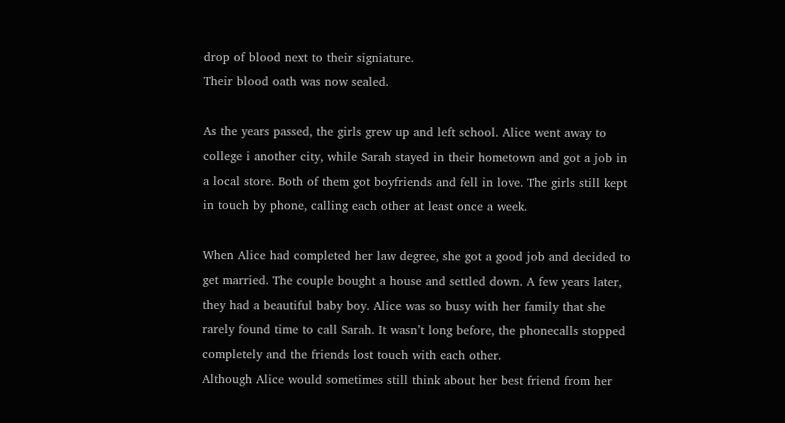drop of blood next to their signiature.
Their blood oath was now sealed.

As the years passed, the girls grew up and left school. Alice went away to college i another city, while Sarah stayed in their hometown and got a job in a local store. Both of them got boyfriends and fell in love. The girls still kept in touch by phone, calling each other at least once a week.

When Alice had completed her law degree, she got a good job and decided to get married. The couple bought a house and settled down. A few years later, they had a beautiful baby boy. Alice was so busy with her family that she rarely found time to call Sarah. It wasn’t long before, the phonecalls stopped completely and the friends lost touch with each other.
Although Alice would sometimes still think about her best friend from her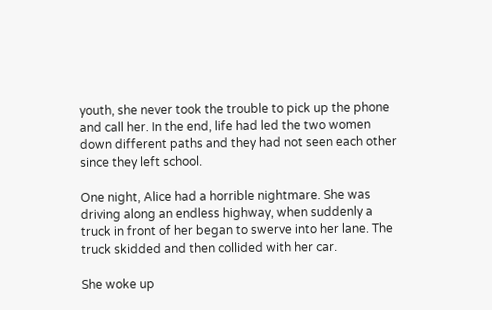youth, she never took the trouble to pick up the phone and call her. In the end, life had led the two women down different paths and they had not seen each other since they left school.

One night, Alice had a horrible nightmare. She was driving along an endless highway, when suddenly a truck in front of her began to swerve into her lane. The truck skidded and then collided with her car.

She woke up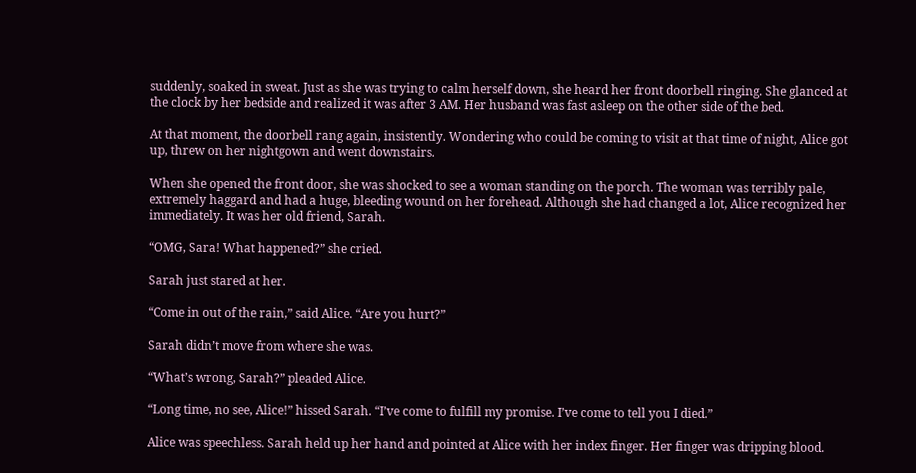suddenly, soaked in sweat. Just as she was trying to calm herself down, she heard her front doorbell ringing. She glanced at the clock by her bedside and realized it was after 3 AM. Her husband was fast asleep on the other side of the bed.

At that moment, the doorbell rang again, insistently. Wondering who could be coming to visit at that time of night, Alice got up, threw on her nightgown and went downstairs.

When she opened the front door, she was shocked to see a woman standing on the porch. The woman was terribly pale, extremely haggard and had a huge, bleeding wound on her forehead. Although she had changed a lot, Alice recognized her immediately. It was her old friend, Sarah.

“OMG, Sara! What happened?” she cried.

Sarah just stared at her.

“Come in out of the rain,” said Alice. “Are you hurt?”

Sarah didn’t move from where she was.

“What’s wrong, Sarah?” pleaded Alice.

“Long time, no see, Alice!” hissed Sarah. “I’ve come to fulfill my promise. I’ve come to tell you I died.”

Alice was speechless. Sarah held up her hand and pointed at Alice with her index finger. Her finger was dripping blood.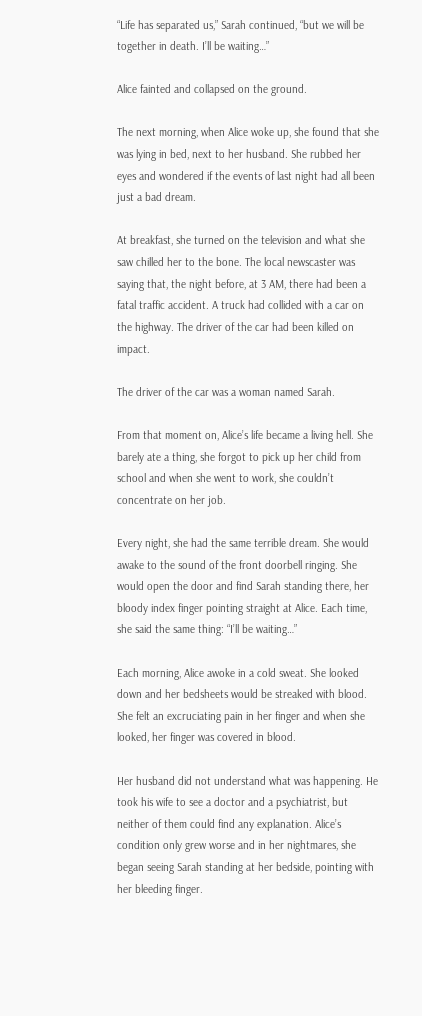“Life has separated us,” Sarah continued, “but we will be together in death. I’ll be waiting…”

Alice fainted and collapsed on the ground.

The next morning, when Alice woke up, she found that she was lying in bed, next to her husband. She rubbed her eyes and wondered if the events of last night had all been just a bad dream.

At breakfast, she turned on the television and what she saw chilled her to the bone. The local newscaster was saying that, the night before, at 3 AM, there had been a fatal traffic accident. A truck had collided with a car on the highway. The driver of the car had been killed on impact.

The driver of the car was a woman named Sarah.

From that moment on, Alice’s life became a living hell. She barely ate a thing, she forgot to pick up her child from school and when she went to work, she couldn’t concentrate on her job.

Every night, she had the same terrible dream. She would awake to the sound of the front doorbell ringing. She would open the door and find Sarah standing there, her bloody index finger pointing straight at Alice. Each time, she said the same thing: “I’ll be waiting…”

Each morning, Alice awoke in a cold sweat. She looked down and her bedsheets would be streaked with blood. She felt an excruciating pain in her finger and when she looked, her finger was covered in blood.

Her husband did not understand what was happening. He took his wife to see a doctor and a psychiatrist, but neither of them could find any explanation. Alice’s condition only grew worse and in her nightmares, she began seeing Sarah standing at her bedside, pointing with her bleeding finger.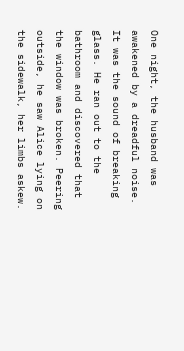One night, the husband was awakened by a dreadful noise. It was the sound of breaking glass. He ran out to the bathroom and discovered that the window was broken. Peering outside, he saw Alice lying on the sidewalk, her limbs askew.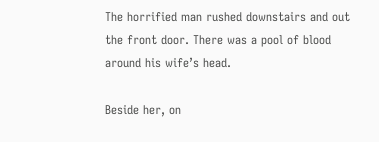The horrified man rushed downstairs and out the front door. There was a pool of blood around his wife’s head.

Beside her, on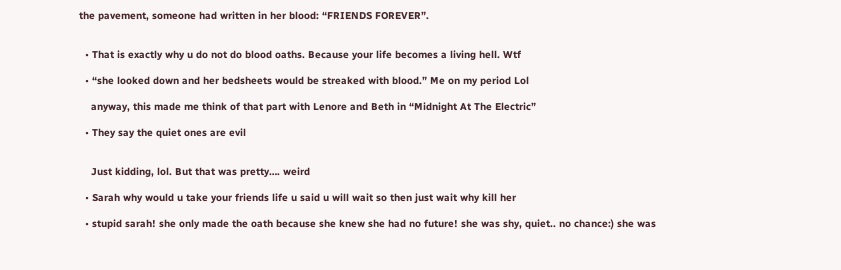the pavement, someone had written in her blood: “FRIENDS FOREVER”.


  • That is exactly why u do not do blood oaths. Because your life becomes a living hell. Wtf

  • “she looked down and her bedsheets would be streaked with blood.” Me on my period Lol

    anyway, this made me think of that part with Lenore and Beth in “Midnight At The Electric”

  • They say the quiet ones are evil


    Just kidding, lol. But that was pretty…. weird

  • Sarah why would u take your friends life u said u will wait so then just wait why kill her

  • stupid sarah! she only made the oath because she knew she had no future! she was shy, quiet.. no chance:) she was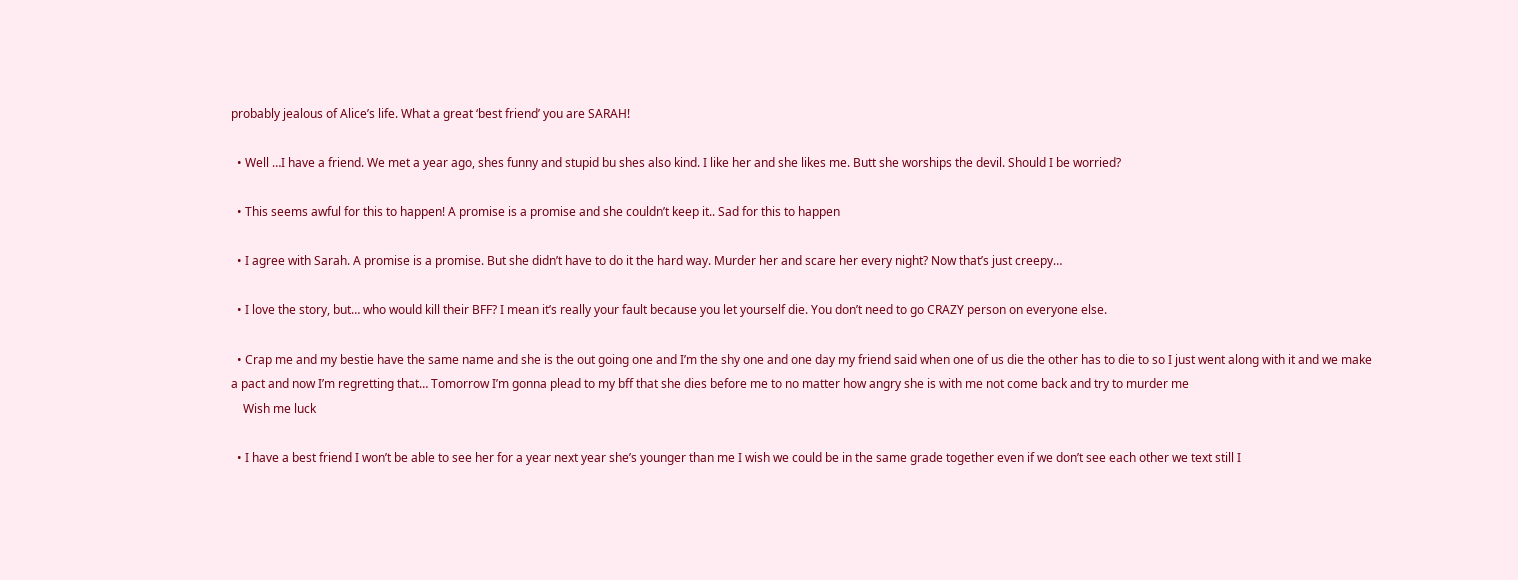probably jealous of Alice’s life. What a great ‘best friend’ you are SARAH!

  • Well …I have a friend. We met a year ago, shes funny and stupid bu shes also kind. I like her and she likes me. Butt she worships the devil. Should I be worried?

  • This seems awful for this to happen! A promise is a promise and she couldn’t keep it.. Sad for this to happen

  • I agree with Sarah. A promise is a promise. But she didn’t have to do it the hard way. Murder her and scare her every night? Now that’s just creepy…

  • I love the story, but… who would kill their BFF? I mean it’s really your fault because you let yourself die. You don’t need to go CRAZY person on everyone else.

  • Crap me and my bestie have the same name and she is the out going one and I’m the shy one and one day my friend said when one of us die the other has to die to so I just went along with it and we make a pact and now I’m regretting that… Tomorrow I’m gonna plead to my bff that she dies before me to no matter how angry she is with me not come back and try to murder me
    Wish me luck

  • I have a best friend I won’t be able to see her for a year next year she’s younger than me I wish we could be in the same grade together even if we don’t see each other we text still I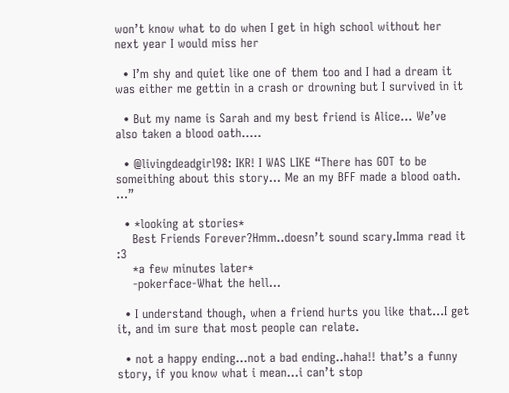won’t know what to do when I get in high school without her next year I would miss her

  • I’m shy and quiet like one of them too and I had a dream it was either me gettin in a crash or drowning but I survived in it

  • But my name is Sarah and my best friend is Alice… We’ve also taken a blood oath…..

  • @livingdeadgirl98: IKR! I WAS LIKE “There has GOT to be someithing about this story… Me an my BFF made a blood oath. …”

  • *looking at stories*
    Best Friends Forever?Hmm..doesn’t sound scary.Imma read it :3
    *a few minutes later*
    -pokerface-What the hell…

  • I understand though, when a friend hurts you like that…I get it, and im sure that most people can relate.

  • not a happy ending…not a bad ending..haha!! that’s a funny story, if you know what i mean…i can’t stop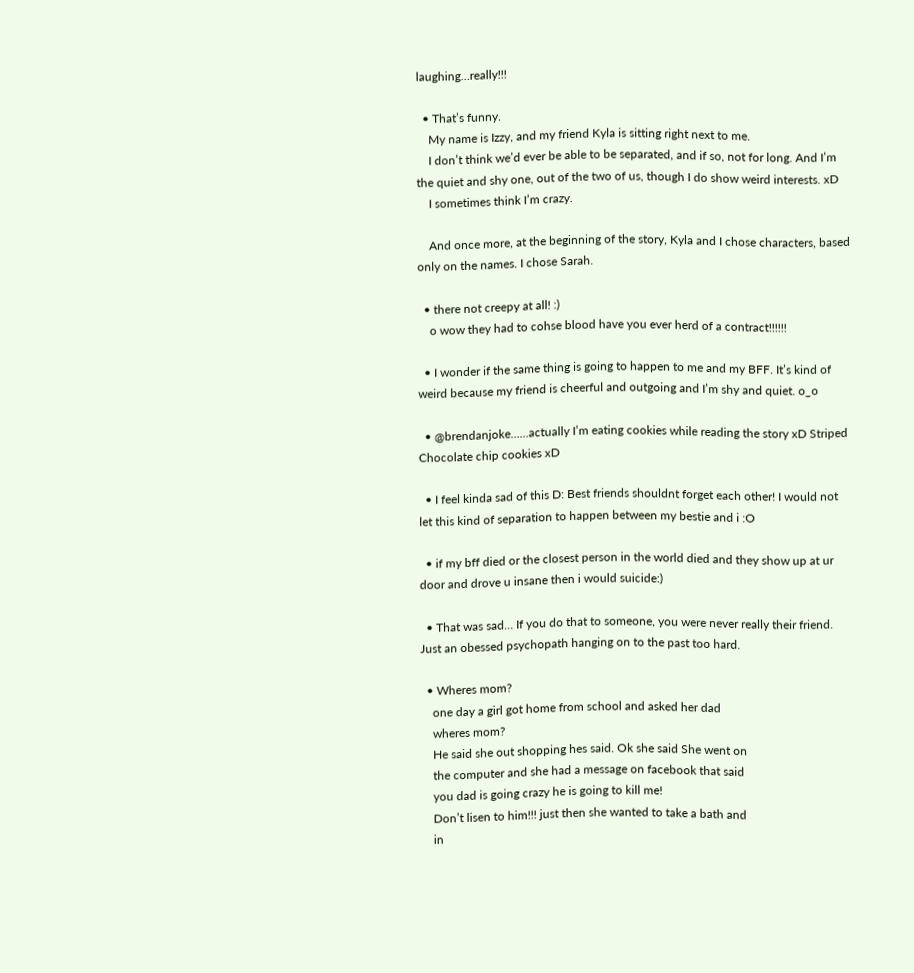laughing…really!!!

  • That’s funny.
    My name is Izzy, and my friend Kyla is sitting right next to me.
    I don’t think we’d ever be able to be separated, and if so, not for long. And I’m the quiet and shy one, out of the two of us, though I do show weird interests. xD
    I sometimes think I’m crazy.

    And once more, at the beginning of the story, Kyla and I chose characters, based only on the names. I chose Sarah.

  • there not creepy at all! :)
    o wow they had to cohse blood have you ever herd of a contract!!!!!!

  • I wonder if the same thing is going to happen to me and my BFF. It’s kind of weird because my friend is cheerful and outgoing and I’m shy and quiet. o_o

  • @brendanjoke……actually I’m eating cookies while reading the story xD Striped Chocolate chip cookies xD

  • I feel kinda sad of this D: Best friends shouldnt forget each other! I would not let this kind of separation to happen between my bestie and i :O

  • if my bff died or the closest person in the world died and they show up at ur door and drove u insane then i would suicide:)

  • That was sad… If you do that to someone, you were never really their friend. Just an obessed psychopath hanging on to the past too hard.

  • Wheres mom?
    one day a girl got home from school and asked her dad
    wheres mom?
    He said she out shopping hes said. Ok she said She went on
    the computer and she had a message on facebook that said
    you dad is going crazy he is going to kill me!
    Don’t lisen to him!!! just then she wanted to take a bath and
    in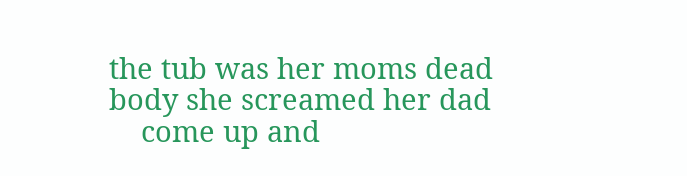the tub was her moms dead body she screamed her dad
    come up and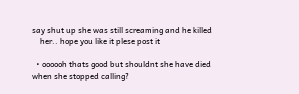say shut up she was still screaming and he killed
    her.. hope you like it plese post it

  • oooooh thats good but shouldnt she have died when she stopped calling?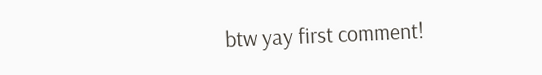btw yay first comment!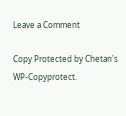Leave a Comment

Copy Protected by Chetan's WP-Copyprotect.